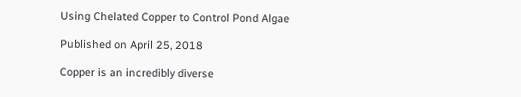Using Chelated Copper to Control Pond Algae

Published on April 25, 2018

Copper is an incredibly diverse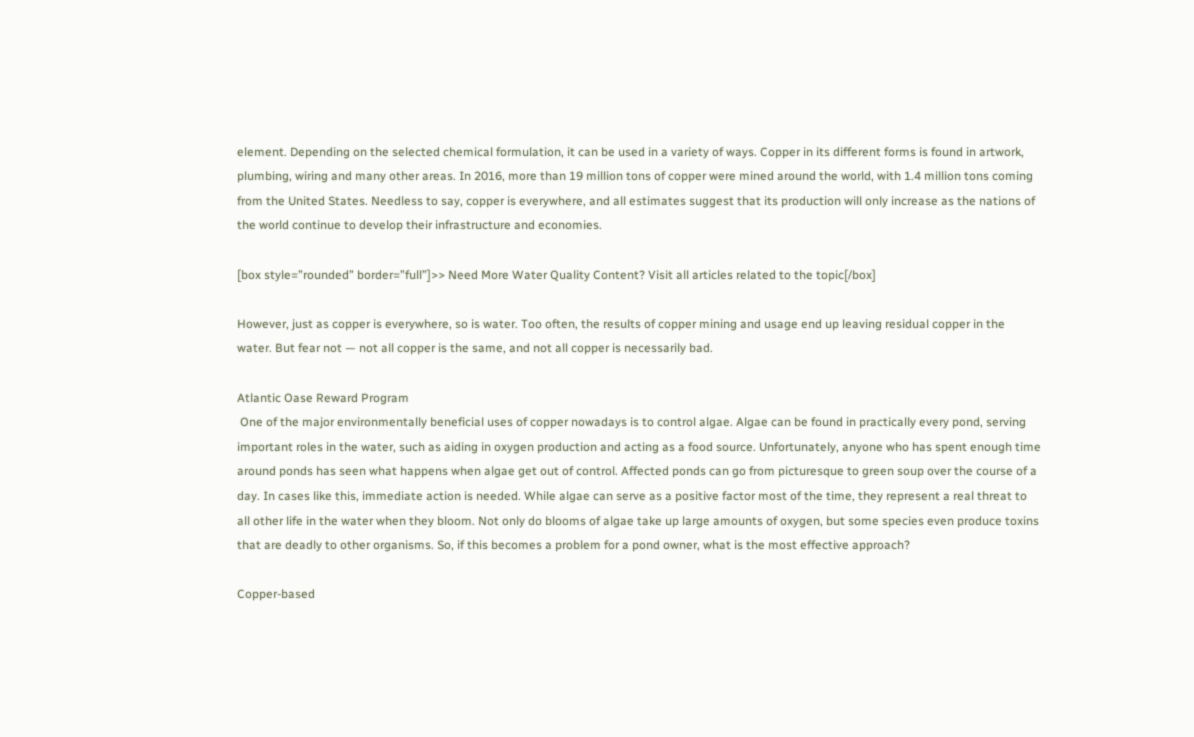element. Depending on the selected chemical formulation, it can be used in a variety of ways. Copper in its different forms is found in artwork, plumbing, wiring and many other areas. In 2016, more than 19 million tons of copper were mined around the world, with 1.4 million tons coming from the United States. Needless to say, copper is everywhere, and all estimates suggest that its production will only increase as the nations of the world continue to develop their infrastructure and economies.

[box style=”rounded” border=”full”]>> Need More Water Quality Content? Visit all articles related to the topic[/box]

However, just as copper is everywhere, so is water. Too often, the results of copper mining and usage end up leaving residual copper in the water. But fear not — not all copper is the same, and not all copper is necessarily bad.

Atlantic Oase Reward Program
 One of the major environmentally beneficial uses of copper nowadays is to control algae. Algae can be found in practically every pond, serving important roles in the water, such as aiding in oxygen production and acting as a food source. Unfortunately, anyone who has spent enough time around ponds has seen what happens when algae get out of control. Affected ponds can go from picturesque to green soup over the course of a day. In cases like this, immediate action is needed. While algae can serve as a positive factor most of the time, they represent a real threat to all other life in the water when they bloom. Not only do blooms of algae take up large amounts of oxygen, but some species even produce toxins that are deadly to other organisms. So, if this becomes a problem for a pond owner, what is the most effective approach?

Copper-based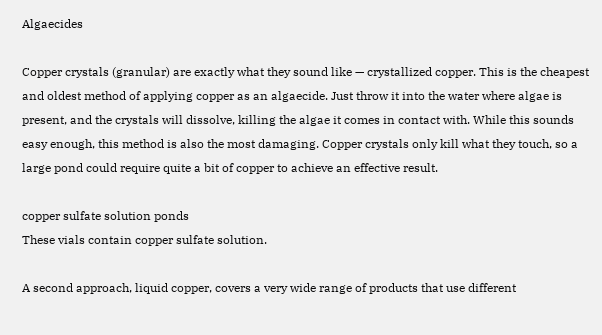Algaecides

Copper crystals (granular) are exactly what they sound like — crystallized copper. This is the cheapest and oldest method of applying copper as an algaecide. Just throw it into the water where algae is present, and the crystals will dissolve, killing the algae it comes in contact with. While this sounds easy enough, this method is also the most damaging. Copper crystals only kill what they touch, so a large pond could require quite a bit of copper to achieve an effective result.

copper sulfate solution ponds
These vials contain copper sulfate solution.

A second approach, liquid copper, covers a very wide range of products that use different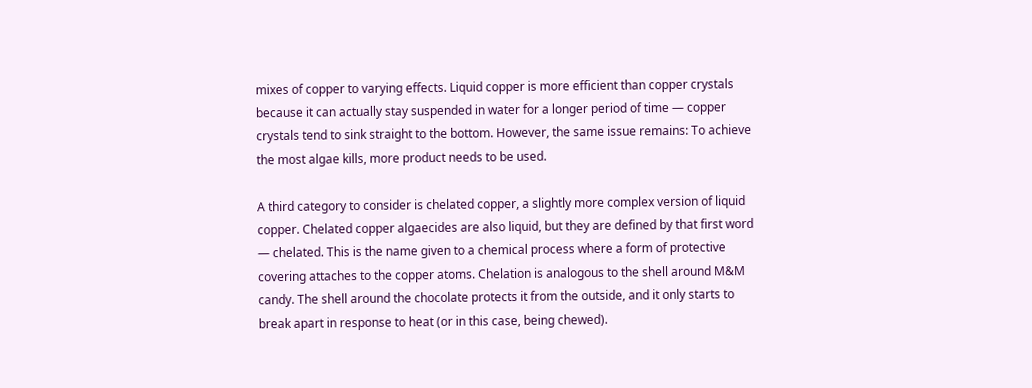mixes of copper to varying effects. Liquid copper is more efficient than copper crystals because it can actually stay suspended in water for a longer period of time — copper crystals tend to sink straight to the bottom. However, the same issue remains: To achieve the most algae kills, more product needs to be used.

A third category to consider is chelated copper, a slightly more complex version of liquid copper. Chelated copper algaecides are also liquid, but they are defined by that first word — chelated. This is the name given to a chemical process where a form of protective covering attaches to the copper atoms. Chelation is analogous to the shell around M&M candy. The shell around the chocolate protects it from the outside, and it only starts to break apart in response to heat (or in this case, being chewed).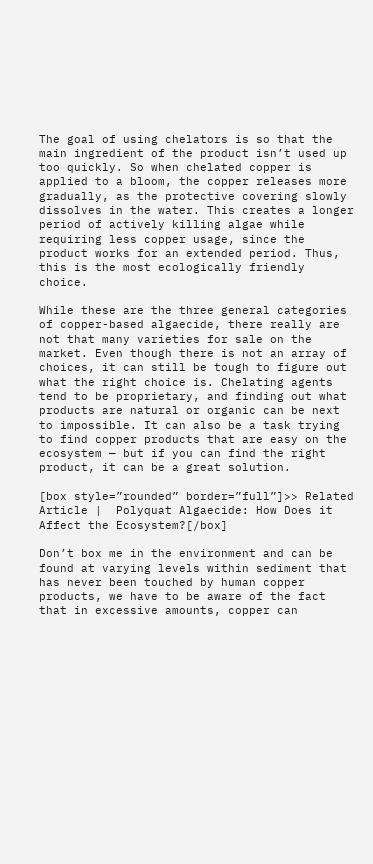The goal of using chelators is so that the main ingredient of the product isn’t used up too quickly. So when chelated copper is applied to a bloom, the copper releases more gradually, as the protective covering slowly dissolves in the water. This creates a longer period of actively killing algae while requiring less copper usage, since the product works for an extended period. Thus, this is the most ecologically friendly choice.

While these are the three general categories of copper-based algaecide, there really are not that many varieties for sale on the market. Even though there is not an array of choices, it can still be tough to figure out what the right choice is. Chelating agents tend to be proprietary, and finding out what products are natural or organic can be next to impossible. It can also be a task trying to find copper products that are easy on the ecosystem — but if you can find the right product, it can be a great solution.

[box style=”rounded” border=”full”]>> Related Article |  Polyquat Algaecide: How Does it Affect the Ecosystem?[/box]

Don’t box me in the environment and can be found at varying levels within sediment that has never been touched by human copper products, we have to be aware of the fact that in excessive amounts, copper can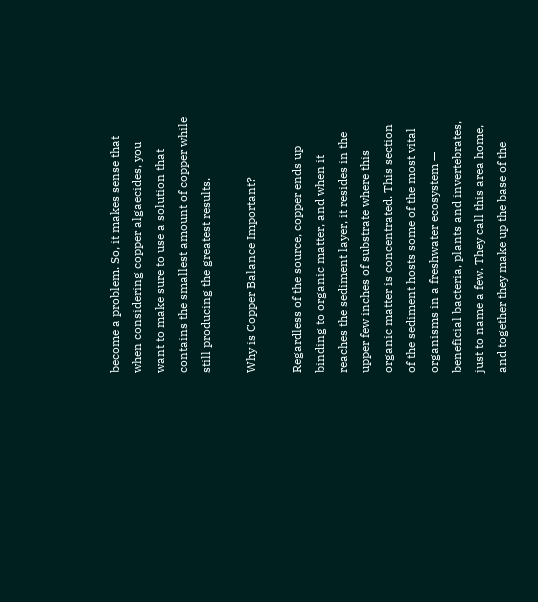become a problem. So, it makes sense that when considering copper algaecides, you want to make sure to use a solution that contains the smallest amount of copper while still producing the greatest results.

Why is Copper Balance Important?

Regardless of the source, copper ends up binding to organic matter, and when it reaches the sediment layer, it resides in the upper few inches of substrate where this organic matter is concentrated. This section of the sediment hosts some of the most vital organisms in a freshwater ecosystem — beneficial bacteria, plants and invertebrates, just to name a few. They call this area home, and together they make up the base of the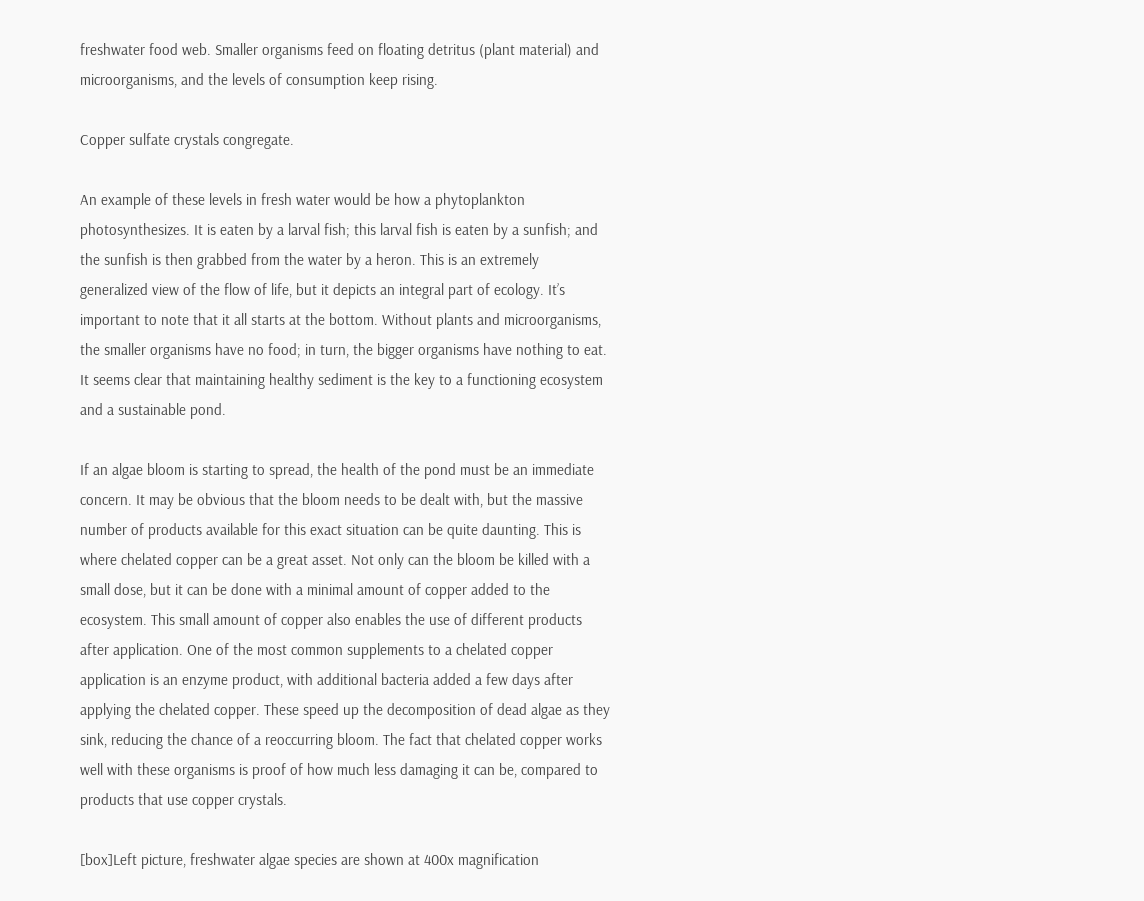freshwater food web. Smaller organisms feed on floating detritus (plant material) and microorganisms, and the levels of consumption keep rising.

Copper sulfate crystals congregate.

An example of these levels in fresh water would be how a phytoplankton photosynthesizes. It is eaten by a larval fish; this larval fish is eaten by a sunfish; and the sunfish is then grabbed from the water by a heron. This is an extremely generalized view of the flow of life, but it depicts an integral part of ecology. It’s important to note that it all starts at the bottom. Without plants and microorganisms, the smaller organisms have no food; in turn, the bigger organisms have nothing to eat. It seems clear that maintaining healthy sediment is the key to a functioning ecosystem and a sustainable pond.

If an algae bloom is starting to spread, the health of the pond must be an immediate concern. It may be obvious that the bloom needs to be dealt with, but the massive number of products available for this exact situation can be quite daunting. This is where chelated copper can be a great asset. Not only can the bloom be killed with a small dose, but it can be done with a minimal amount of copper added to the ecosystem. This small amount of copper also enables the use of different products after application. One of the most common supplements to a chelated copper application is an enzyme product, with additional bacteria added a few days after applying the chelated copper. These speed up the decomposition of dead algae as they sink, reducing the chance of a reoccurring bloom. The fact that chelated copper works well with these organisms is proof of how much less damaging it can be, compared to products that use copper crystals.

[box]Left picture, freshwater algae species are shown at 400x magnification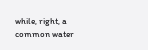while, right, a common water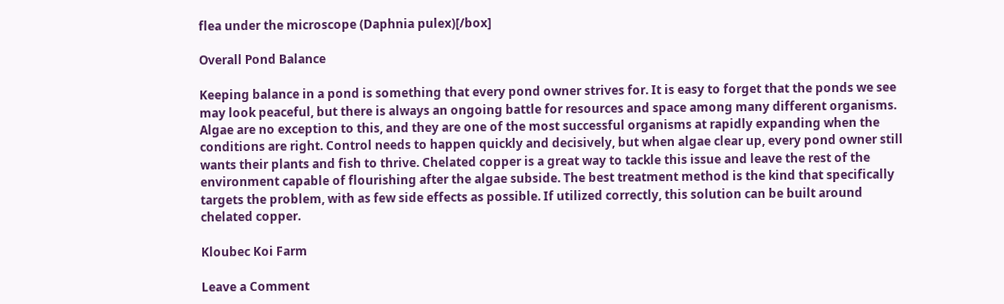flea under the microscope (Daphnia pulex)[/box]

Overall Pond Balance

Keeping balance in a pond is something that every pond owner strives for. It is easy to forget that the ponds we see may look peaceful, but there is always an ongoing battle for resources and space among many different organisms. Algae are no exception to this, and they are one of the most successful organisms at rapidly expanding when the conditions are right. Control needs to happen quickly and decisively, but when algae clear up, every pond owner still wants their plants and fish to thrive. Chelated copper is a great way to tackle this issue and leave the rest of the environment capable of flourishing after the algae subside. The best treatment method is the kind that specifically targets the problem, with as few side effects as possible. If utilized correctly, this solution can be built around chelated copper.

Kloubec Koi Farm

Leave a Comment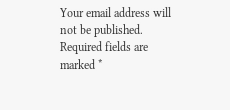Your email address will not be published. Required fields are marked *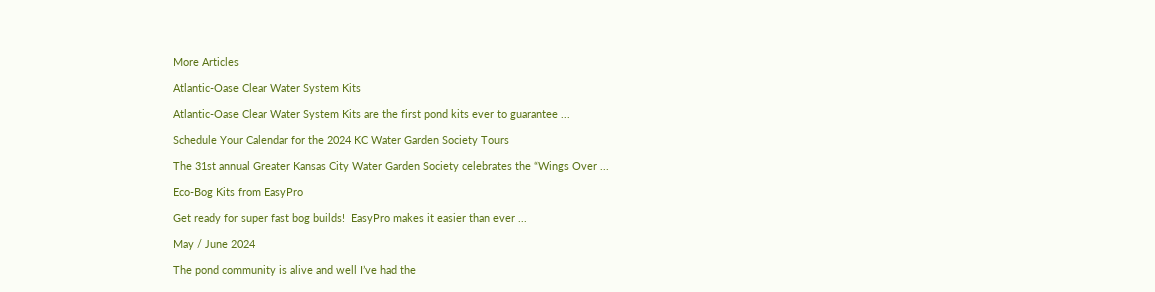More Articles

Atlantic-Oase Clear Water System Kits

Atlantic-Oase Clear Water System Kits are the first pond kits ever to guarantee ...

Schedule Your Calendar for the 2024 KC Water Garden Society Tours

The 31st annual Greater Kansas City Water Garden Society celebrates the “Wings Over ...

Eco-Bog Kits from EasyPro

Get ready for super fast bog builds!  EasyPro makes it easier than ever ...

May / June 2024

The pond community is alive and well I’ve had the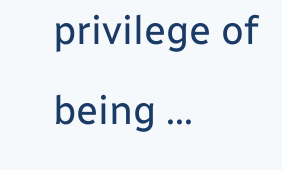privilege of being ...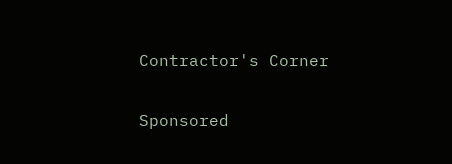Contractor's Corner

Sponsored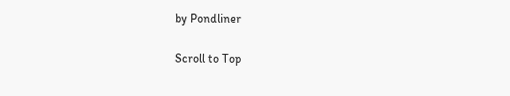by Pondliner

Scroll to Top